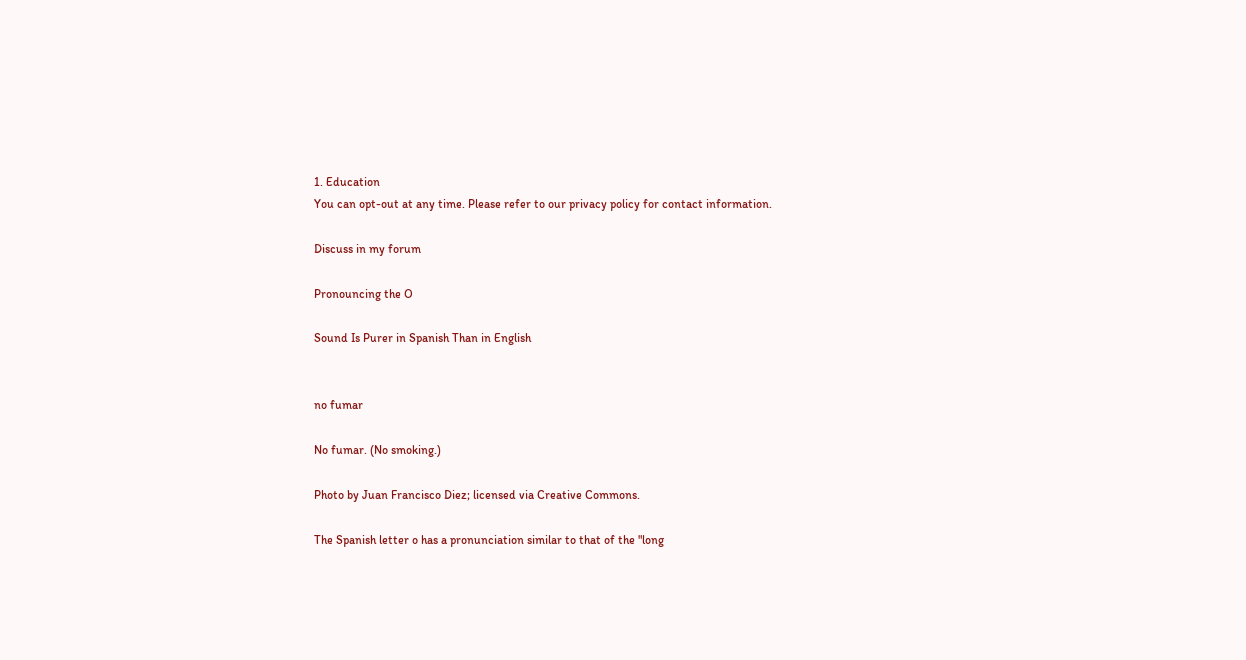1. Education
You can opt-out at any time. Please refer to our privacy policy for contact information.

Discuss in my forum

Pronouncing the O

Sound Is Purer in Spanish Than in English


no fumar

No fumar. (No smoking.)

Photo by Juan Francisco Diez; licensed via Creative Commons.

The Spanish letter o has a pronunciation similar to that of the "long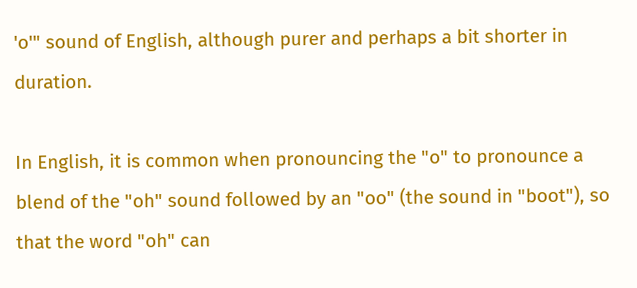'o'" sound of English, although purer and perhaps a bit shorter in duration.

In English, it is common when pronouncing the "o" to pronounce a blend of the "oh" sound followed by an "oo" (the sound in "boot"), so that the word "oh" can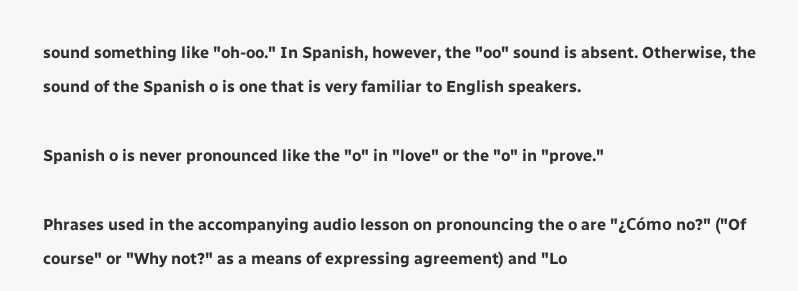sound something like "oh-oo." In Spanish, however, the "oo" sound is absent. Otherwise, the sound of the Spanish o is one that is very familiar to English speakers.

Spanish o is never pronounced like the "o" in "love" or the "o" in "prove."

Phrases used in the accompanying audio lesson on pronouncing the o are "¿Cómo no?" ("Of course" or "Why not?" as a means of expressing agreement) and "Lo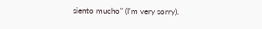siento mucho" (I'm very sorry).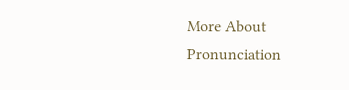More About Pronunciation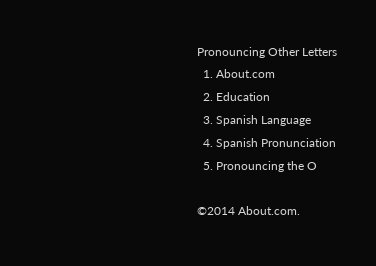Pronouncing Other Letters
  1. About.com
  2. Education
  3. Spanish Language
  4. Spanish Pronunciation
  5. Pronouncing the O

©2014 About.com.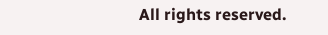All rights reserved.